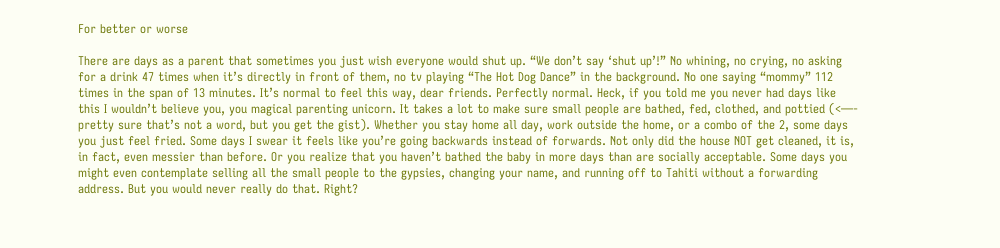For better or worse

There are days as a parent that sometimes you just wish everyone would shut up. “We don’t say ‘shut up’!” No whining, no crying, no asking for a drink 47 times when it’s directly in front of them, no tv playing “The Hot Dog Dance” in the background. No one saying “mommy” 112 times in the span of 13 minutes. It’s normal to feel this way, dear friends. Perfectly normal. Heck, if you told me you never had days like this I wouldn’t believe you, you magical parenting unicorn. It takes a lot to make sure small people are bathed, fed, clothed, and pottied (<—- pretty sure that’s not a word, but you get the gist). Whether you stay home all day, work outside the home, or a combo of the 2, some days you just feel fried. Some days I swear it feels like you’re going backwards instead of forwards. Not only did the house NOT get cleaned, it is, in fact, even messier than before. Or you realize that you haven’t bathed the baby in more days than are socially acceptable. Some days you might even contemplate selling all the small people to the gypsies, changing your name, and running off to Tahiti without a forwarding address. But you would never really do that. Right?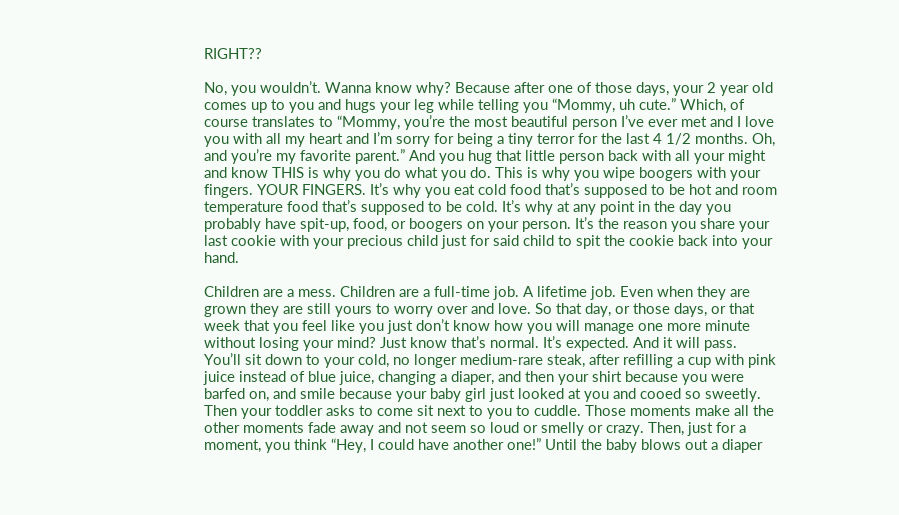RIGHT??

No, you wouldn’t. Wanna know why? Because after one of those days, your 2 year old comes up to you and hugs your leg while telling you “Mommy, uh cute.” Which, of course translates to “Mommy, you’re the most beautiful person I’ve ever met and I love you with all my heart and I’m sorry for being a tiny terror for the last 4 1/2 months. Oh, and you’re my favorite parent.” And you hug that little person back with all your might and know THIS is why you do what you do. This is why you wipe boogers with your fingers. YOUR FINGERS. It’s why you eat cold food that’s supposed to be hot and room temperature food that’s supposed to be cold. It’s why at any point in the day you probably have spit-up, food, or boogers on your person. It’s the reason you share your last cookie with your precious child just for said child to spit the cookie back into your hand.

Children are a mess. Children are a full-time job. A lifetime job. Even when they are grown they are still yours to worry over and love. So that day, or those days, or that week that you feel like you just don’t know how you will manage one more minute without losing your mind? Just know that’s normal. It’s expected. And it will pass. You’ll sit down to your cold, no longer medium-rare steak, after refilling a cup with pink juice instead of blue juice, changing a diaper, and then your shirt because you were barfed on, and smile because your baby girl just looked at you and cooed so sweetly. Then your toddler asks to come sit next to you to cuddle. Those moments make all the other moments fade away and not seem so loud or smelly or crazy. Then, just for a moment, you think “Hey, I could have another one!” Until the baby blows out a diaper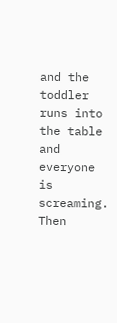and the toddler runs into the table and everyone is screaming. Then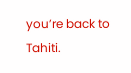you’re back to Tahiti.